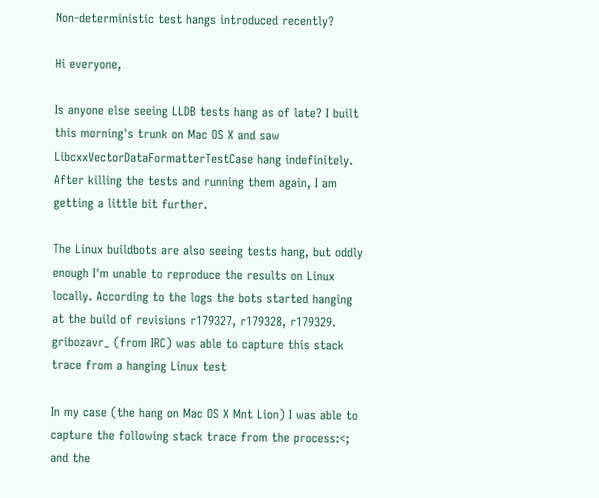Non-deterministic test hangs introduced recently?

Hi everyone,

Is anyone else seeing LLDB tests hang as of late? I built this morning's trunk on Mac OS X and saw LibcxxVectorDataFormatterTestCase hang indefinitely. After killing the tests and running them again, I am getting a little bit further.

The Linux buildbots are also seeing tests hang, but oddly enough I'm unable to reproduce the results on Linux locally. According to the logs the bots started hanging at the build of revisions r179327, r179328, r179329. gribozavr_ (from IRC) was able to capture this stack trace from a hanging Linux test

In my case (the hang on Mac OS X Mnt Lion) I was able to capture the following stack trace from the process:<; and the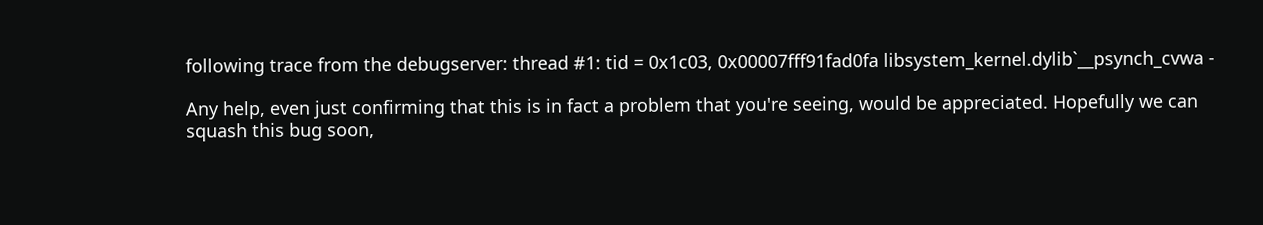following trace from the debugserver: thread #1: tid = 0x1c03, 0x00007fff91fad0fa libsystem_kernel.dylib`__psynch_cvwa -

Any help, even just confirming that this is in fact a problem that you're seeing, would be appreciated. Hopefully we can squash this bug soon,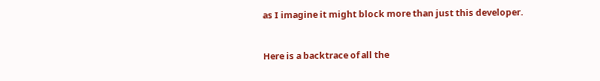as I imagine it might block more than just this developer.


Here is a backtrace of all the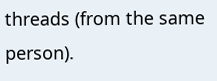threads (from the same person).